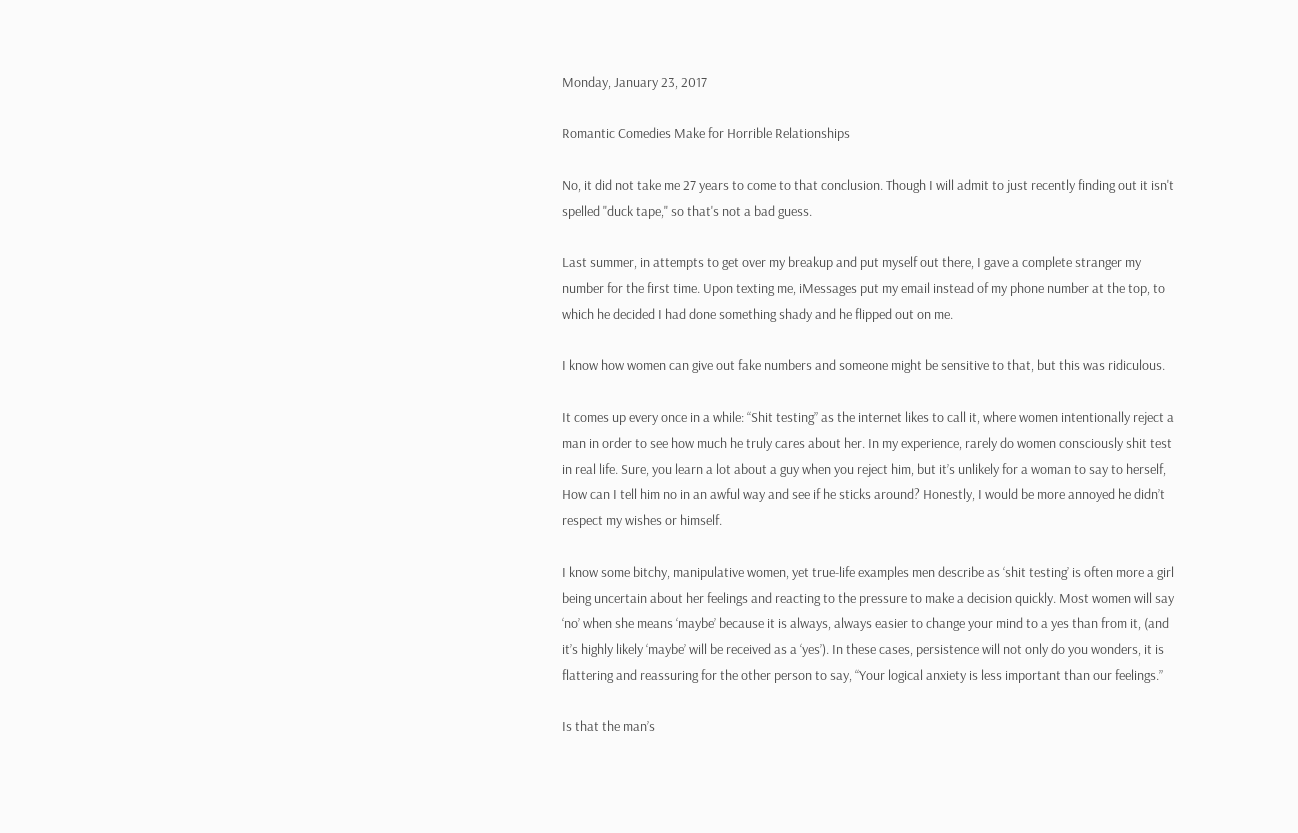Monday, January 23, 2017

Romantic Comedies Make for Horrible Relationships

No, it did not take me 27 years to come to that conclusion. Though I will admit to just recently finding out it isn't spelled "duck tape," so that's not a bad guess.

Last summer, in attempts to get over my breakup and put myself out there, I gave a complete stranger my number for the first time. Upon texting me, iMessages put my email instead of my phone number at the top, to which he decided I had done something shady and he flipped out on me.

I know how women can give out fake numbers and someone might be sensitive to that, but this was ridiculous.

It comes up every once in a while: “Shit testing” as the internet likes to call it, where women intentionally reject a man in order to see how much he truly cares about her. In my experience, rarely do women consciously shit test in real life. Sure, you learn a lot about a guy when you reject him, but it’s unlikely for a woman to say to herself, How can I tell him no in an awful way and see if he sticks around? Honestly, I would be more annoyed he didn’t respect my wishes or himself.

I know some bitchy, manipulative women, yet true-life examples men describe as ‘shit testing’ is often more a girl being uncertain about her feelings and reacting to the pressure to make a decision quickly. Most women will say ‘no’ when she means ‘maybe’ because it is always, always easier to change your mind to a yes than from it, (and it’s highly likely ‘maybe’ will be received as a ‘yes’). In these cases, persistence will not only do you wonders, it is flattering and reassuring for the other person to say, “Your logical anxiety is less important than our feelings.”

Is that the man’s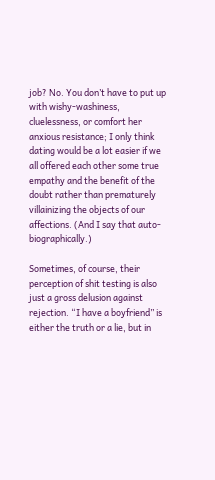job? No. You don’t have to put up with wishy-washiness, cluelessness, or comfort her anxious resistance; I only think dating would be a lot easier if we all offered each other some true empathy and the benefit of the doubt rather than prematurely villainizing the objects of our affections. (And I say that auto-biographically.)

Sometimes, of course, their perception of shit testing is also just a gross delusion against rejection. “I have a boyfriend” is either the truth or a lie, but in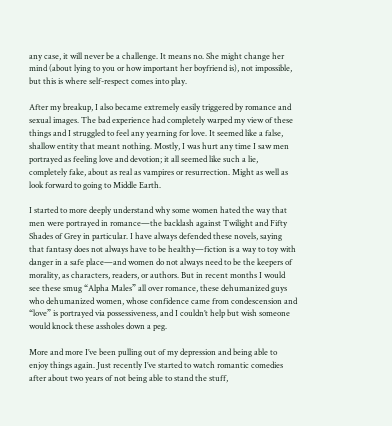any case, it will never be a challenge. It means no. She might change her mind (about lying to you or how important her boyfriend is), not impossible, but this is where self-respect comes into play.

After my breakup, I also became extremely easily triggered by romance and sexual images. The bad experience had completely warped my view of these things and I struggled to feel any yearning for love. It seemed like a false, shallow entity that meant nothing. Mostly, I was hurt any time I saw men portrayed as feeling love and devotion; it all seemed like such a lie, completely fake, about as real as vampires or resurrection. Might as well as look forward to going to Middle Earth.

I started to more deeply understand why some women hated the way that men were portrayed in romance—the backlash against Twilight and Fifty Shades of Grey in particular. I have always defended these novels, saying that fantasy does not always have to be healthy—fiction is a way to toy with danger in a safe place—and women do not always need to be the keepers of morality, as characters, readers, or authors. But in recent months I would see these smug “Alpha Males” all over romance, these dehumanized guys who dehumanized women, whose confidence came from condescension and “love” is portrayed via possessiveness, and I couldn’t help but wish someone would knock these assholes down a peg.

More and more I’ve been pulling out of my depression and being able to enjoy things again. Just recently I’ve started to watch romantic comedies after about two years of not being able to stand the stuff,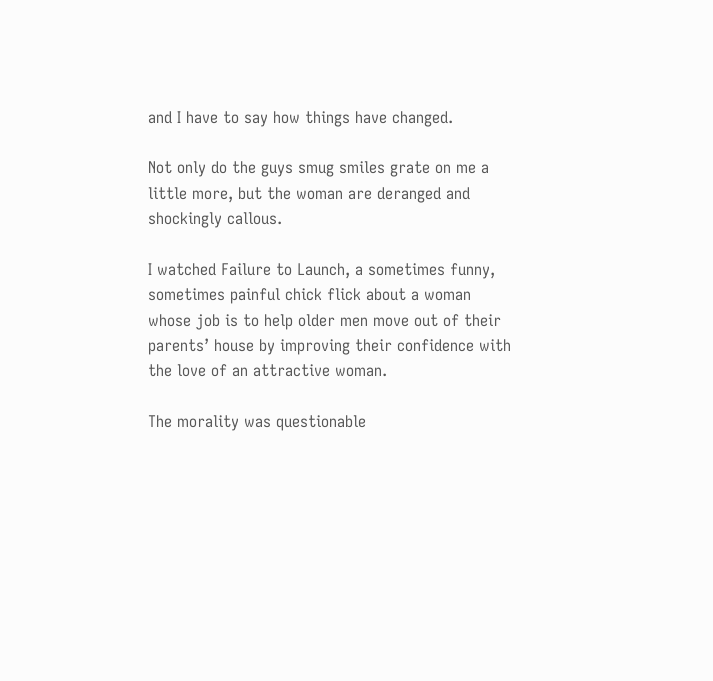and I have to say how things have changed.

Not only do the guys smug smiles grate on me a little more, but the woman are deranged and shockingly callous.

I watched Failure to Launch, a sometimes funny, sometimes painful chick flick about a woman whose job is to help older men move out of their parents’ house by improving their confidence with the love of an attractive woman.

The morality was questionable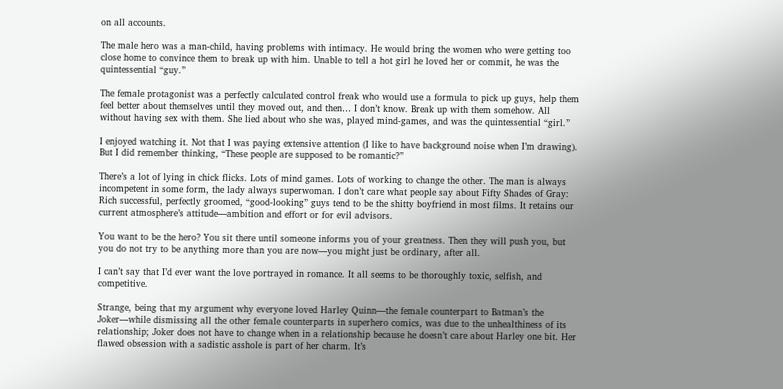on all accounts.

The male hero was a man-child, having problems with intimacy. He would bring the women who were getting too close home to convince them to break up with him. Unable to tell a hot girl he loved her or commit, he was the quintessential “guy.”

The female protagonist was a perfectly calculated control freak who would use a formula to pick up guys, help them feel better about themselves until they moved out, and then… I don’t know. Break up with them somehow. All without having sex with them. She lied about who she was, played mind-games, and was the quintessential “girl.”

I enjoyed watching it. Not that I was paying extensive attention (I like to have background noise when I’m drawing). But I did remember thinking, “These people are supposed to be romantic?”

There’s a lot of lying in chick flicks. Lots of mind games. Lots of working to change the other. The man is always incompetent in some form, the lady always superwoman. I don’t care what people say about Fifty Shades of Gray: Rich successful, perfectly groomed, “good-looking” guys tend to be the shitty boyfriend in most films. It retains our current atmosphere’s attitude—ambition and effort or for evil advisors.

You want to be the hero? You sit there until someone informs you of your greatness. Then they will push you, but you do not try to be anything more than you are now—you might just be ordinary, after all.

I can’t say that I’d ever want the love portrayed in romance. It all seems to be thoroughly toxic, selfish, and competitive.

Strange, being that my argument why everyone loved Harley Quinn—the female counterpart to Batman’s the Joker—while dismissing all the other female counterparts in superhero comics, was due to the unhealthiness of its relationship; Joker does not have to change when in a relationship because he doesn’t care about Harley one bit. Her flawed obsession with a sadistic asshole is part of her charm. It’s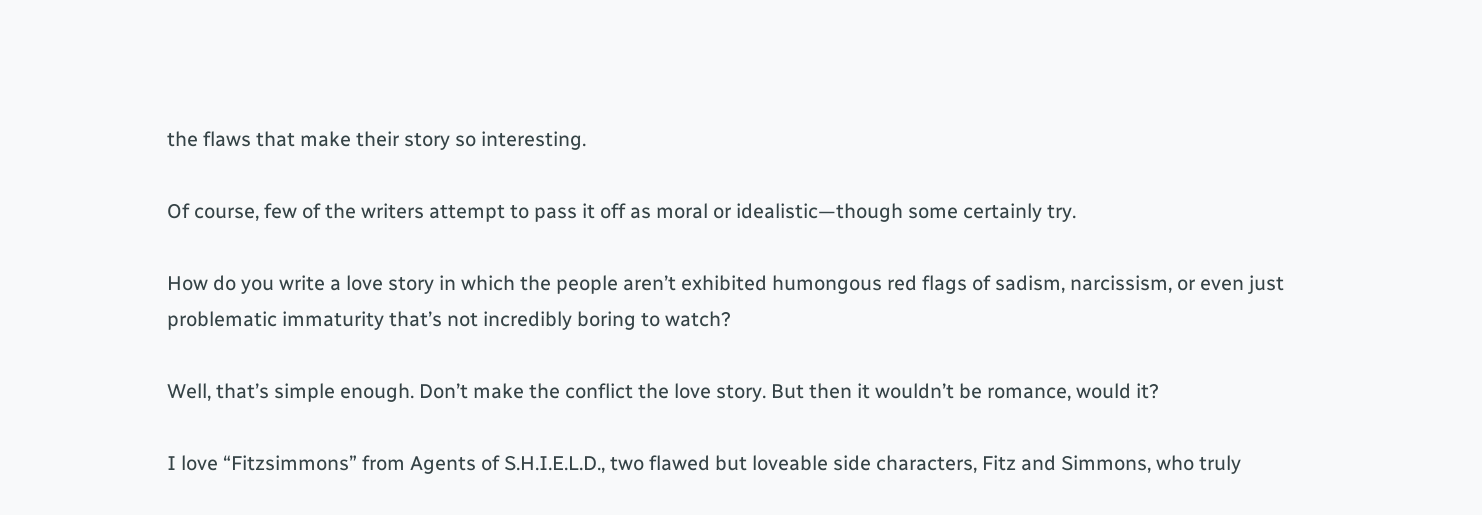the flaws that make their story so interesting.

Of course, few of the writers attempt to pass it off as moral or idealistic—though some certainly try.

How do you write a love story in which the people aren’t exhibited humongous red flags of sadism, narcissism, or even just problematic immaturity that’s not incredibly boring to watch?

Well, that’s simple enough. Don’t make the conflict the love story. But then it wouldn’t be romance, would it?

I love “Fitzsimmons” from Agents of S.H.I.E.L.D., two flawed but loveable side characters, Fitz and Simmons, who truly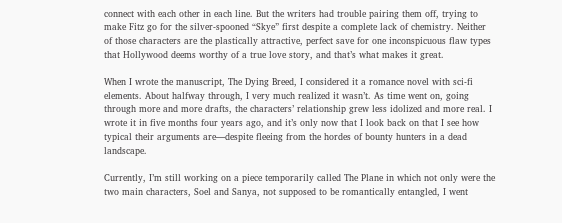connect with each other in each line. But the writers had trouble pairing them off, trying to make Fitz go for the silver-spooned “Skye” first despite a complete lack of chemistry. Neither of those characters are the plastically attractive, perfect save for one inconspicuous flaw types that Hollywood deems worthy of a true love story, and that’s what makes it great.

When I wrote the manuscript, The Dying Breed, I considered it a romance novel with sci-fi elements. About halfway through, I very much realized it wasn’t. As time went on, going through more and more drafts, the characters’ relationship grew less idolized and more real. I wrote it in five months four years ago, and it’s only now that I look back on that I see how typical their arguments are—despite fleeing from the hordes of bounty hunters in a dead landscape.

Currently, I’m still working on a piece temporarily called The Plane in which not only were the two main characters, Soel and Sanya, not supposed to be romantically entangled, I went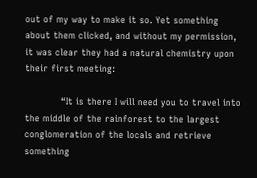out of my way to make it so. Yet something about them clicked, and without my permission, it was clear they had a natural chemistry upon their first meeting:

            “It is there I will need you to travel into the middle of the rainforest to the largest conglomeration of the locals and retrieve something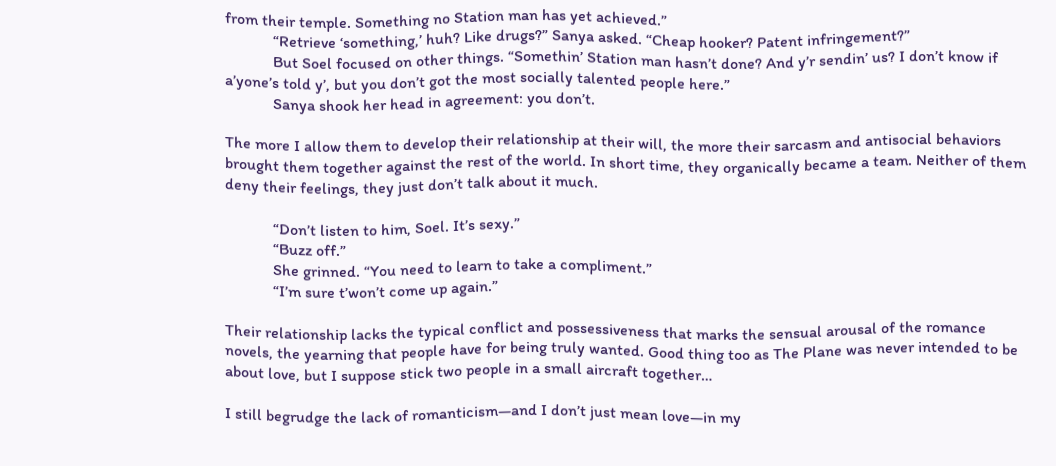from their temple. Something no Station man has yet achieved.”
            “Retrieve ‘something,’ huh? Like drugs?” Sanya asked. “Cheap hooker? Patent infringement?”
            But Soel focused on other things. “Somethin’ Station man hasn’t done? And y’r sendin’ us? I don’t know if a’yone’s told y’, but you don’t got the most socially talented people here.”
            Sanya shook her head in agreement: you don’t.

The more I allow them to develop their relationship at their will, the more their sarcasm and antisocial behaviors brought them together against the rest of the world. In short time, they organically became a team. Neither of them deny their feelings, they just don’t talk about it much.

            “Don’t listen to him, Soel. It’s sexy.”
            “Buzz off.”
            She grinned. “You need to learn to take a compliment.”
            “I’m sure t’won’t come up again.”

Their relationship lacks the typical conflict and possessiveness that marks the sensual arousal of the romance novels, the yearning that people have for being truly wanted. Good thing too as The Plane was never intended to be about love, but I suppose stick two people in a small aircraft together…

I still begrudge the lack of romanticism—and I don’t just mean love—in my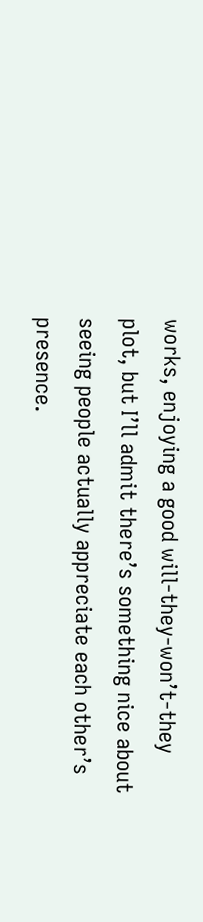works, enjoying a good will-they-won’t-they plot, but I’ll admit there’s something nice about seeing people actually appreciate each other’s presence.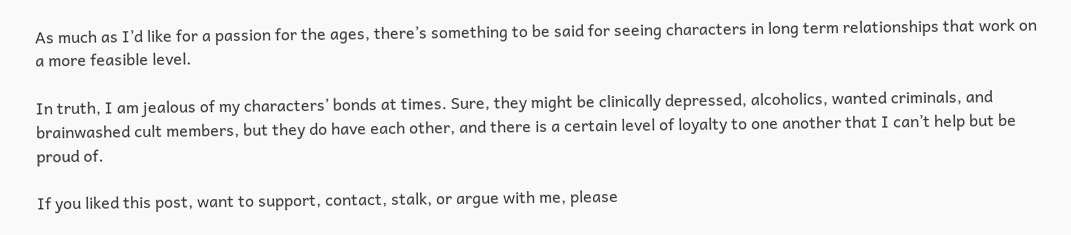As much as I’d like for a passion for the ages, there’s something to be said for seeing characters in long term relationships that work on a more feasible level.

In truth, I am jealous of my characters’ bonds at times. Sure, they might be clinically depressed, alcoholics, wanted criminals, and brainwashed cult members, but they do have each other, and there is a certain level of loyalty to one another that I can’t help but be proud of.

If you liked this post, want to support, contact, stalk, or argue with me, please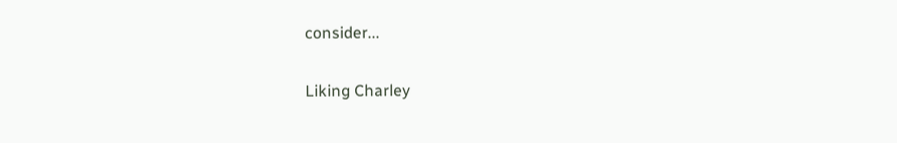consider...

Liking Charley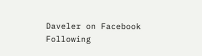Daveler on Facebook
Following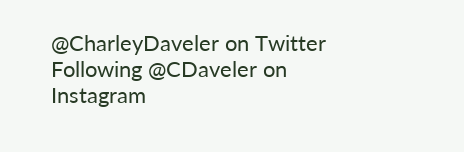@CharleyDaveler on Twitter
Following @CDaveler on Instagram